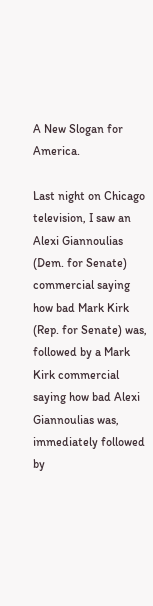A New Slogan for America.

Last night on Chicago television, I saw an Alexi Giannoulias (Dem. for Senate) commercial saying how bad Mark Kirk (Rep. for Senate) was, followed by a Mark Kirk commercial saying how bad Alexi Giannoulias was, immediately followed by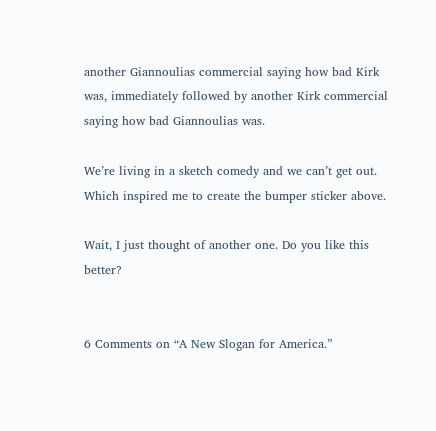another Giannoulias commercial saying how bad Kirk was, immediately followed by another Kirk commercial saying how bad Giannoulias was.

We’re living in a sketch comedy and we can’t get out. Which inspired me to create the bumper sticker above.

Wait, I just thought of another one. Do you like this better?


6 Comments on “A New Slogan for America.”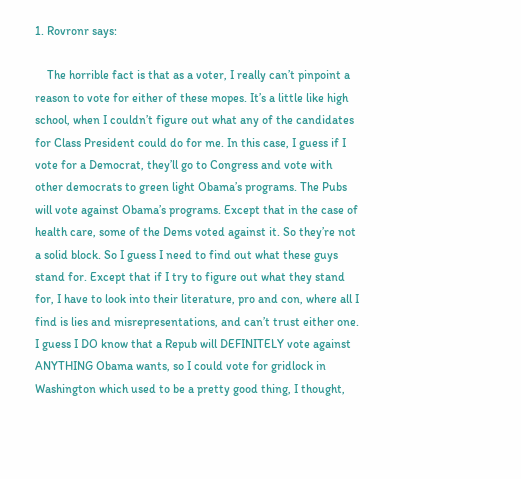1. Rovronr says:

    The horrible fact is that as a voter, I really can’t pinpoint a reason to vote for either of these mopes. It’s a little like high school, when I couldn’t figure out what any of the candidates for Class President could do for me. In this case, I guess if I vote for a Democrat, they’ll go to Congress and vote with other democrats to green light Obama’s programs. The Pubs will vote against Obama’s programs. Except that in the case of health care, some of the Dems voted against it. So they’re not a solid block. So I guess I need to find out what these guys stand for. Except that if I try to figure out what they stand for, I have to look into their literature, pro and con, where all I find is lies and misrepresentations, and can’t trust either one. I guess I DO know that a Repub will DEFINITELY vote against ANYTHING Obama wants, so I could vote for gridlock in Washington which used to be a pretty good thing, I thought,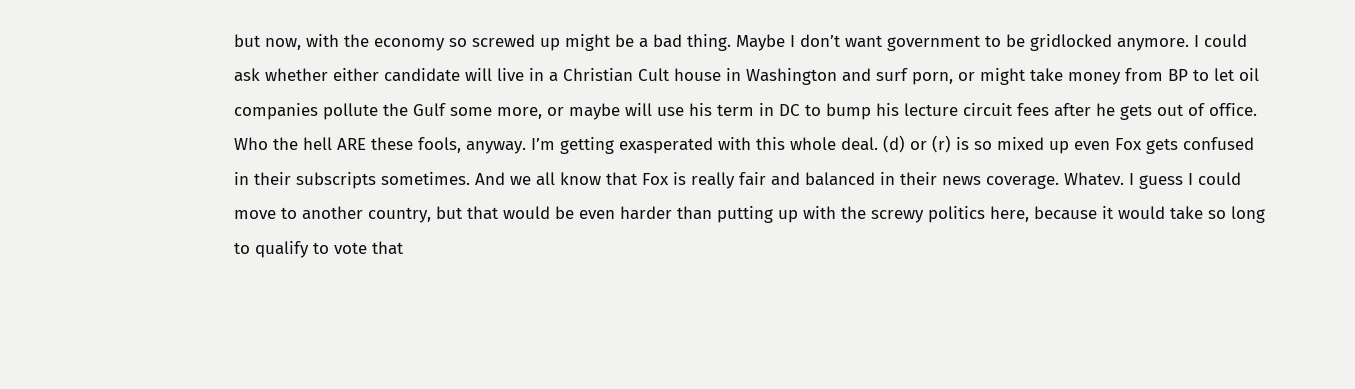but now, with the economy so screwed up might be a bad thing. Maybe I don’t want government to be gridlocked anymore. I could ask whether either candidate will live in a Christian Cult house in Washington and surf porn, or might take money from BP to let oil companies pollute the Gulf some more, or maybe will use his term in DC to bump his lecture circuit fees after he gets out of office. Who the hell ARE these fools, anyway. I’m getting exasperated with this whole deal. (d) or (r) is so mixed up even Fox gets confused in their subscripts sometimes. And we all know that Fox is really fair and balanced in their news coverage. Whatev. I guess I could move to another country, but that would be even harder than putting up with the screwy politics here, because it would take so long to qualify to vote that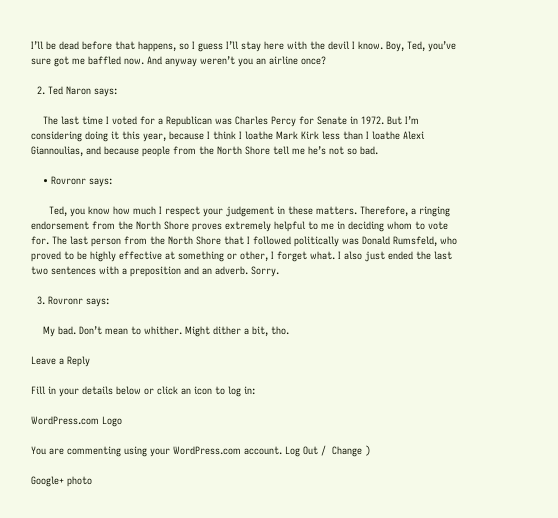I’ll be dead before that happens, so I guess I’ll stay here with the devil I know. Boy, Ted, you’ve sure got me baffled now. And anyway weren’t you an airline once?

  2. Ted Naron says:

    The last time I voted for a Republican was Charles Percy for Senate in 1972. But I’m considering doing it this year, because I think I loathe Mark Kirk less than I loathe Alexi Giannoulias, and because people from the North Shore tell me he’s not so bad.

    • Rovronr says:

      Ted, you know how much I respect your judgement in these matters. Therefore, a ringing endorsement from the North Shore proves extremely helpful to me in deciding whom to vote for. The last person from the North Shore that I followed politically was Donald Rumsfeld, who proved to be highly effective at something or other, I forget what. I also just ended the last two sentences with a preposition and an adverb. Sorry.

  3. Rovronr says:

    My bad. Don’t mean to whither. Might dither a bit, tho.

Leave a Reply

Fill in your details below or click an icon to log in:

WordPress.com Logo

You are commenting using your WordPress.com account. Log Out /  Change )

Google+ photo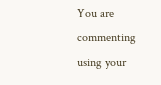You are commenting using your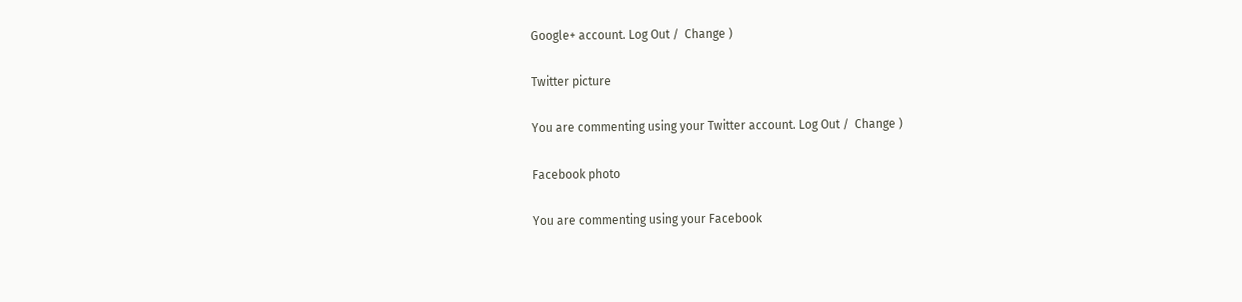Google+ account. Log Out /  Change )

Twitter picture

You are commenting using your Twitter account. Log Out /  Change )

Facebook photo

You are commenting using your Facebook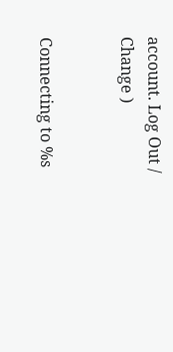account. Log Out /  Change )


Connecting to %s